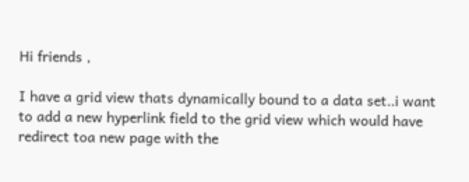Hi friends ,

I have a grid view thats dynamically bound to a data set..i want to add a new hyperlink field to the grid view which would have redirect toa new page with the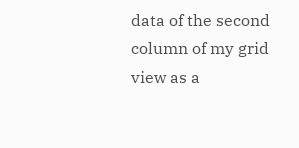data of the second column of my grid view as a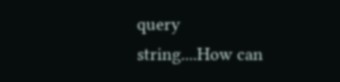query string....How can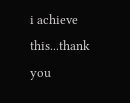i achieve this...thank you